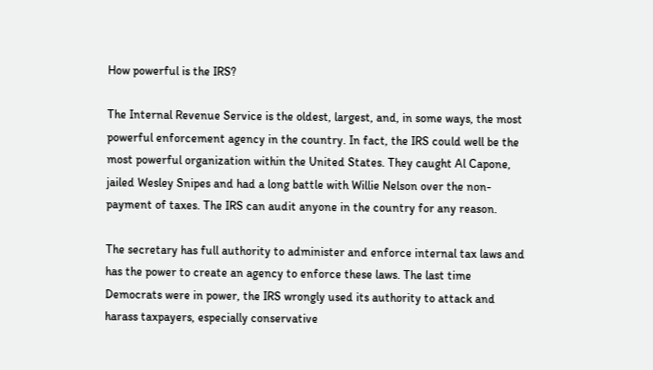How powerful is the IRS?

The Internal Revenue Service is the oldest, largest, and, in some ways, the most powerful enforcement agency in the country. In fact, the IRS could well be the most powerful organization within the United States. They caught Al Capone, jailed Wesley Snipes and had a long battle with Willie Nelson over the non-payment of taxes. The IRS can audit anyone in the country for any reason.

The secretary has full authority to administer and enforce internal tax laws and has the power to create an agency to enforce these laws. The last time Democrats were in power, the IRS wrongly used its authority to attack and harass taxpayers, especially conservative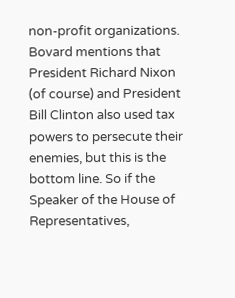non-profit organizations. Bovard mentions that President Richard Nixon (of course) and President Bill Clinton also used tax powers to persecute their enemies, but this is the bottom line. So if the Speaker of the House of Representatives,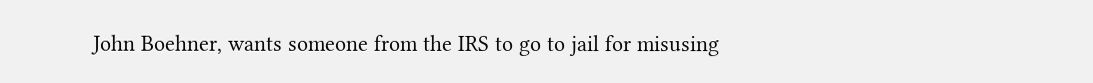John Boehner, wants someone from the IRS to go to jail for misusing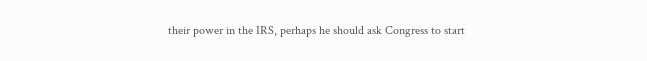their power in the IRS, perhaps he should ask Congress to start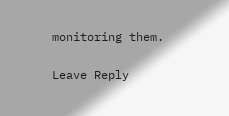monitoring them.

Leave Reply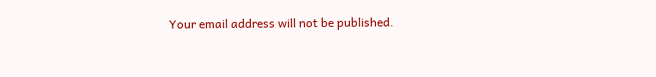Your email address will not be published.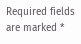Required fields are marked *